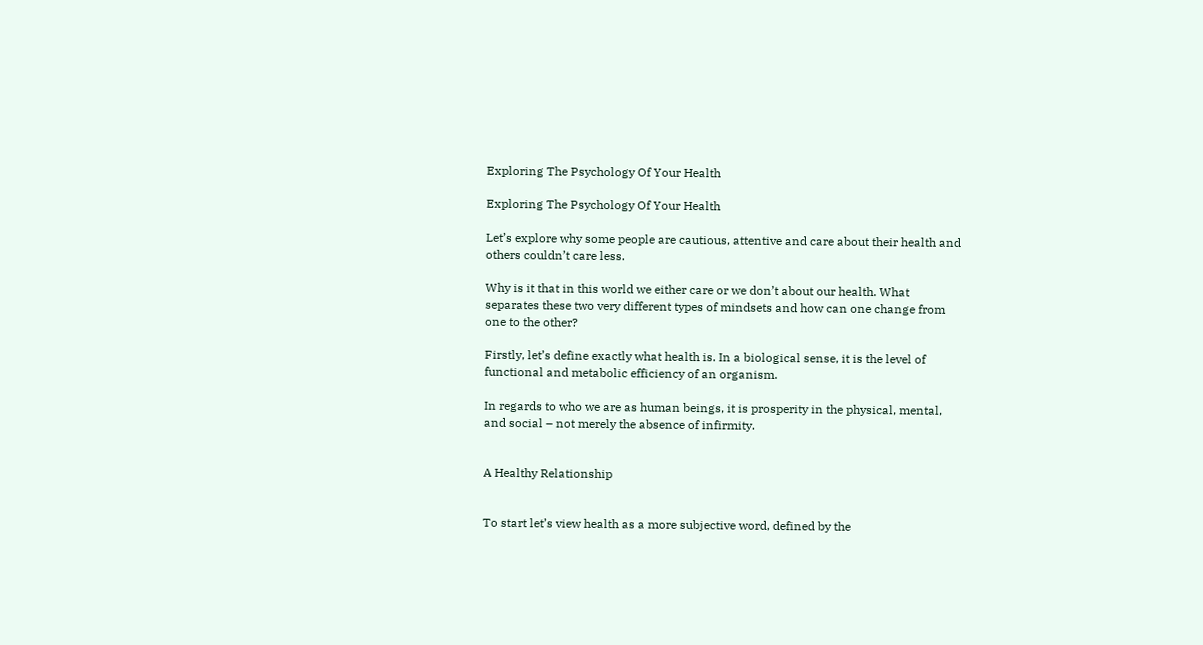Exploring The Psychology Of Your Health

Exploring The Psychology Of Your Health

Let’s explore why some people are cautious, attentive and care about their health and others couldn’t care less.

Why is it that in this world we either care or we don’t about our health. What separates these two very different types of mindsets and how can one change from one to the other?

Firstly, let’s define exactly what health is. In a biological sense, it is the level of functional and metabolic efficiency of an organism.

In regards to who we are as human beings, it is prosperity in the physical, mental, and social – not merely the absence of infirmity.


A Healthy Relationship


To start let’s view health as a more subjective word, defined by the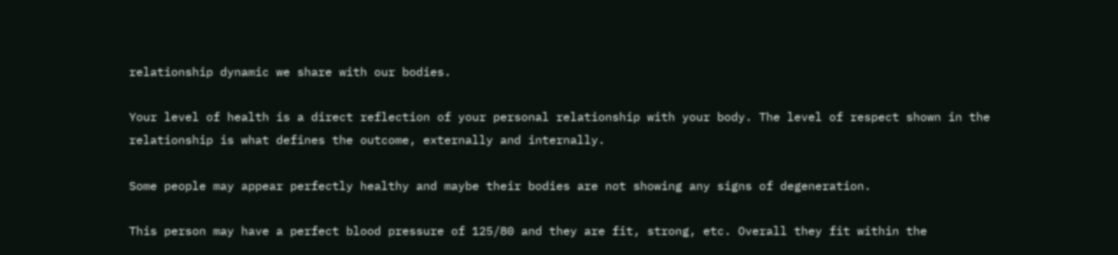relationship dynamic we share with our bodies.

Your level of health is a direct reflection of your personal relationship with your body. The level of respect shown in the relationship is what defines the outcome, externally and internally.

Some people may appear perfectly healthy and maybe their bodies are not showing any signs of degeneration.

This person may have a perfect blood pressure of 125/80 and they are fit, strong, etc. Overall they fit within the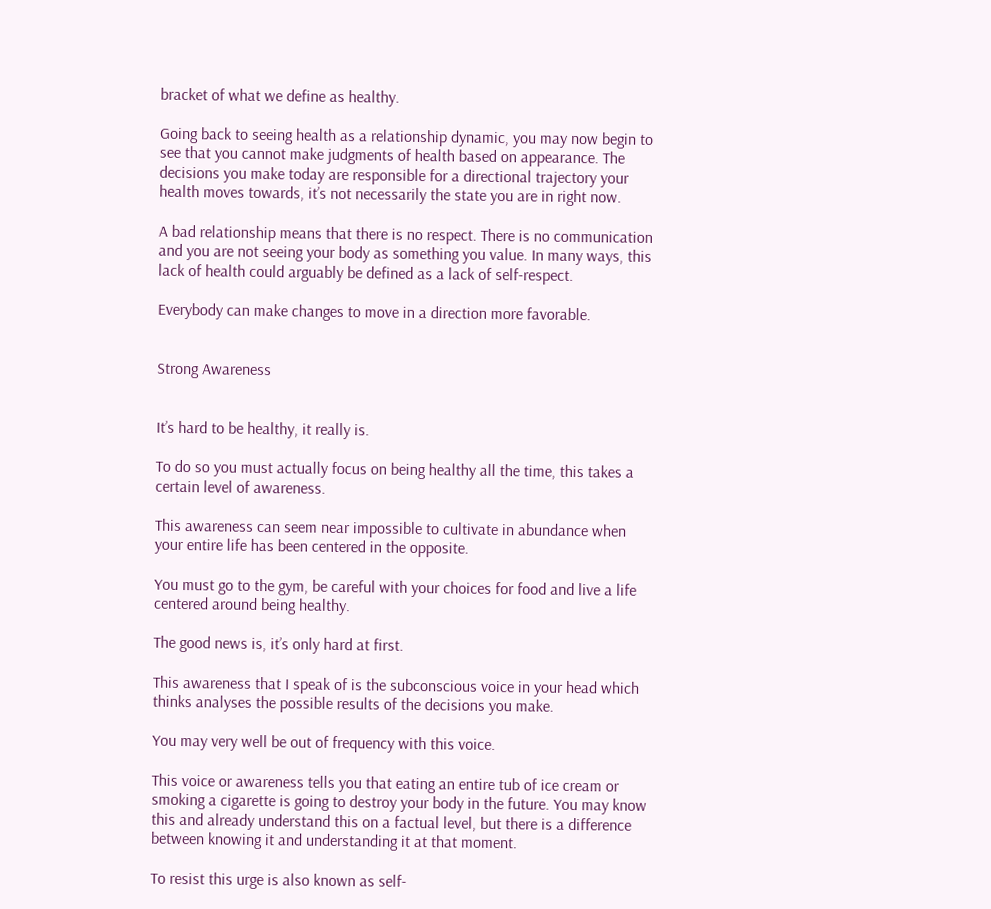bracket of what we define as healthy.

Going back to seeing health as a relationship dynamic, you may now begin to see that you cannot make judgments of health based on appearance. The decisions you make today are responsible for a directional trajectory your health moves towards, it’s not necessarily the state you are in right now.

A bad relationship means that there is no respect. There is no communication and you are not seeing your body as something you value. In many ways, this lack of health could arguably be defined as a lack of self-respect.

Everybody can make changes to move in a direction more favorable.


Strong Awareness


It’s hard to be healthy, it really is.

To do so you must actually focus on being healthy all the time, this takes a certain level of awareness.

This awareness can seem near impossible to cultivate in abundance when your entire life has been centered in the opposite.

You must go to the gym, be careful with your choices for food and live a life centered around being healthy.

The good news is, it’s only hard at first.

This awareness that I speak of is the subconscious voice in your head which thinks analyses the possible results of the decisions you make.

You may very well be out of frequency with this voice.

This voice or awareness tells you that eating an entire tub of ice cream or smoking a cigarette is going to destroy your body in the future. You may know this and already understand this on a factual level, but there is a difference between knowing it and understanding it at that moment.

To resist this urge is also known as self-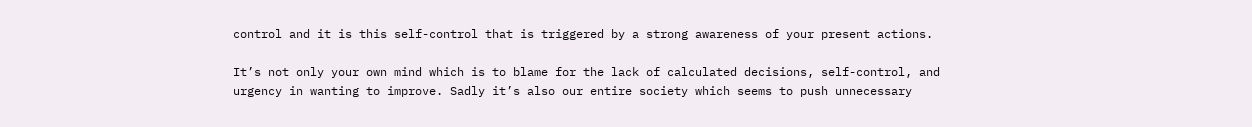control and it is this self-control that is triggered by a strong awareness of your present actions.

It’s not only your own mind which is to blame for the lack of calculated decisions, self-control, and urgency in wanting to improve. Sadly it’s also our entire society which seems to push unnecessary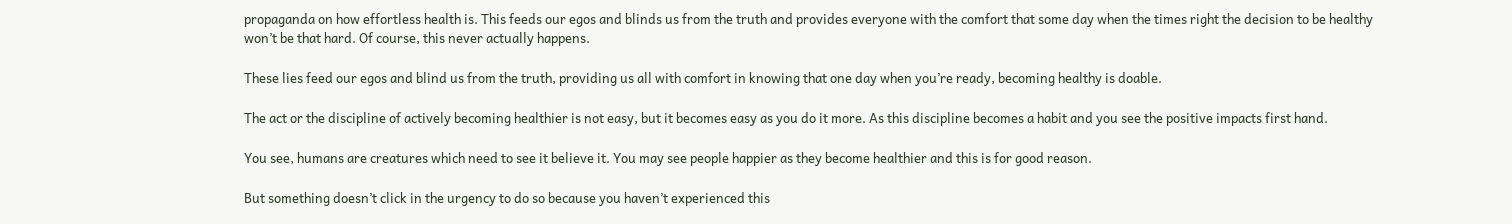propaganda on how effortless health is. This feeds our egos and blinds us from the truth and provides everyone with the comfort that some day when the times right the decision to be healthy won’t be that hard. Of course, this never actually happens.

These lies feed our egos and blind us from the truth, providing us all with comfort in knowing that one day when you’re ready, becoming healthy is doable.

The act or the discipline of actively becoming healthier is not easy, but it becomes easy as you do it more. As this discipline becomes a habit and you see the positive impacts first hand.

You see, humans are creatures which need to see it believe it. You may see people happier as they become healthier and this is for good reason.

But something doesn’t click in the urgency to do so because you haven’t experienced this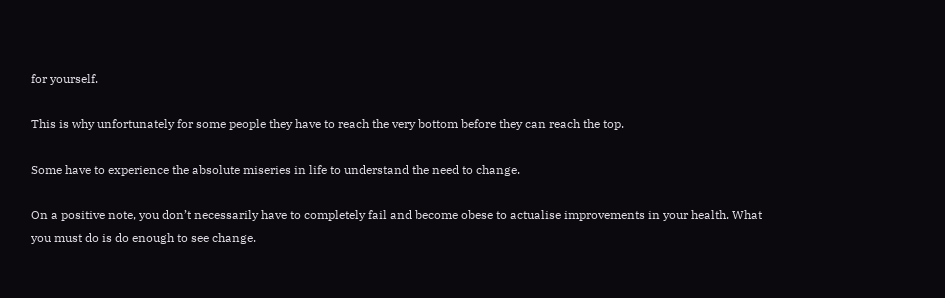for yourself.

This is why unfortunately for some people they have to reach the very bottom before they can reach the top.

Some have to experience the absolute miseries in life to understand the need to change.

On a positive note, you don’t necessarily have to completely fail and become obese to actualise improvements in your health. What you must do is do enough to see change.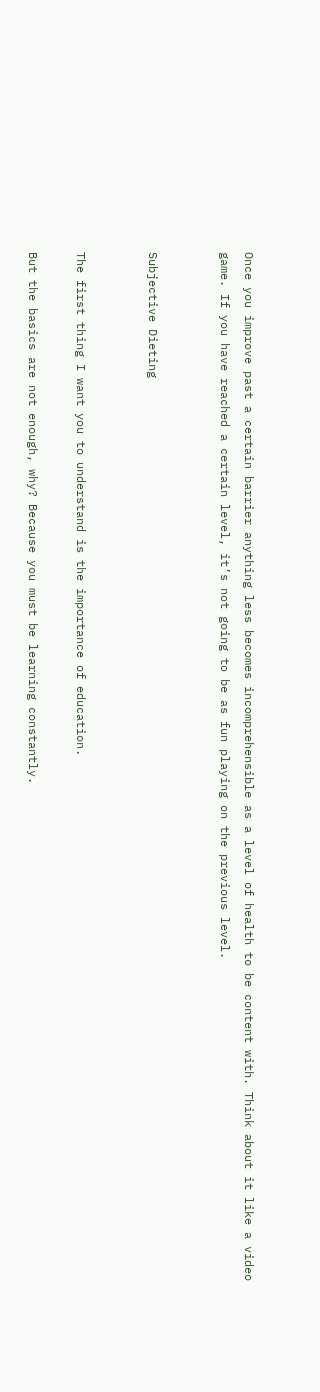Once you improve past a certain barrier anything less becomes incomprehensible as a level of health to be content with. Think about it like a video game. If you have reached a certain level, it’s not going to be as fun playing on the previous level.


Subjective Dieting


The first thing I want you to understand is the importance of education.

But the basics are not enough, why? Because you must be learning constantly.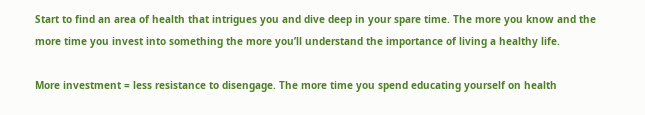Start to find an area of health that intrigues you and dive deep in your spare time. The more you know and the more time you invest into something the more you’ll understand the importance of living a healthy life.

More investment = less resistance to disengage. The more time you spend educating yourself on health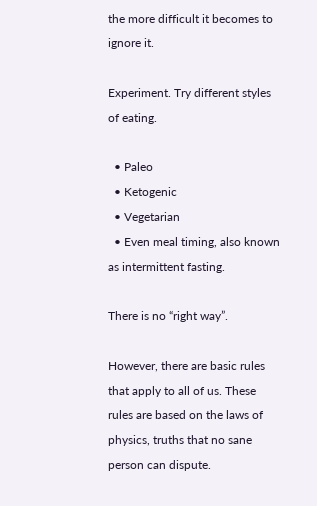the more difficult it becomes to ignore it.

Experiment. Try different styles of eating.

  • Paleo
  • Ketogenic
  • Vegetarian
  • Even meal timing, also known as intermittent fasting.

There is no “right way”.

However, there are basic rules that apply to all of us. These rules are based on the laws of physics, truths that no sane person can dispute.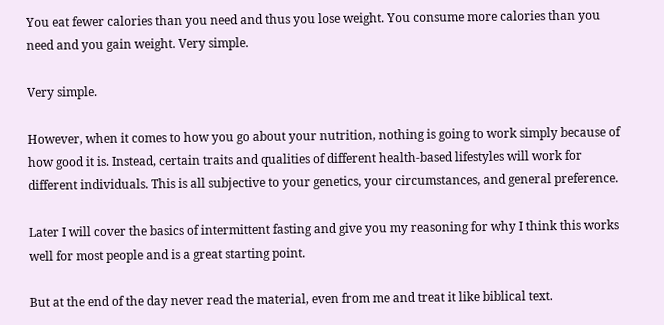You eat fewer calories than you need and thus you lose weight. You consume more calories than you need and you gain weight. Very simple.

Very simple.

However, when it comes to how you go about your nutrition, nothing is going to work simply because of how good it is. Instead, certain traits and qualities of different health-based lifestyles will work for different individuals. This is all subjective to your genetics, your circumstances, and general preference.

Later I will cover the basics of intermittent fasting and give you my reasoning for why I think this works well for most people and is a great starting point.

But at the end of the day never read the material, even from me and treat it like biblical text.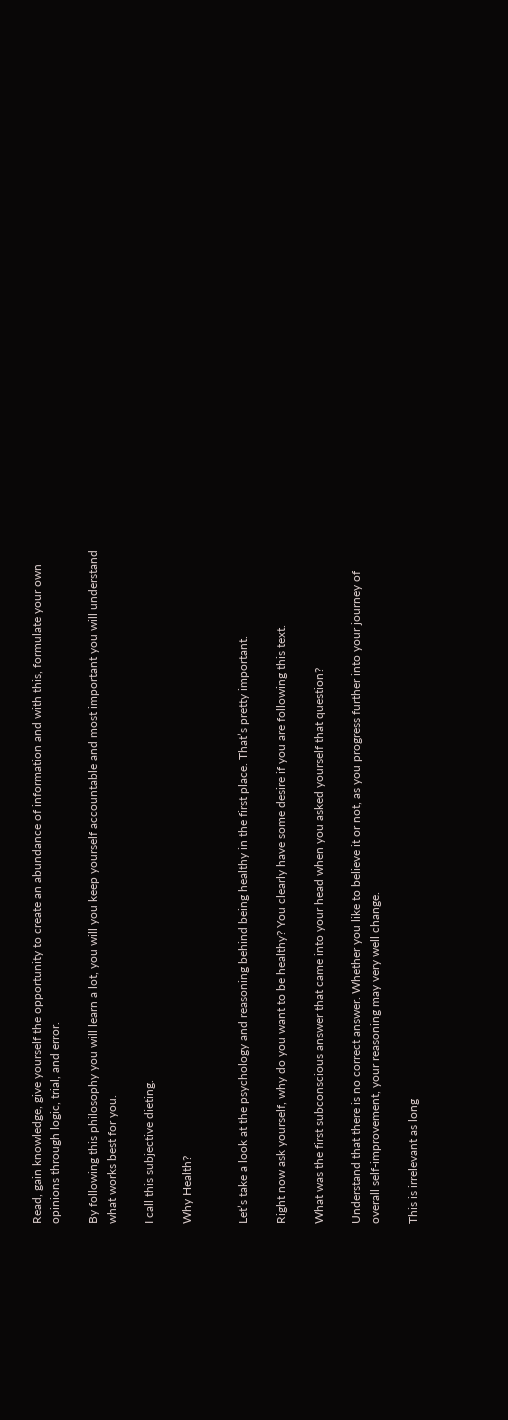Read, gain knowledge, give yourself the opportunity to create an abundance of information and with this, formulate your own opinions through logic, trial, and error.

By following this philosophy you will learn a lot, you will you keep yourself accountable and most important you will understand what works best for you.

I call this subjective dieting.

Why Health?


Let’s take a look at the psychology and reasoning behind being healthy in the first place. That’s pretty important.

Right now ask yourself, why do you want to be healthy? You clearly have some desire if you are following this text.

What was the first subconscious answer that came into your head when you asked yourself that question?

Understand that there is no correct answer. Whether you like to believe it or not, as you progress further into your journey of overall self-improvement, your reasoning may very well change.

This is irrelevant as long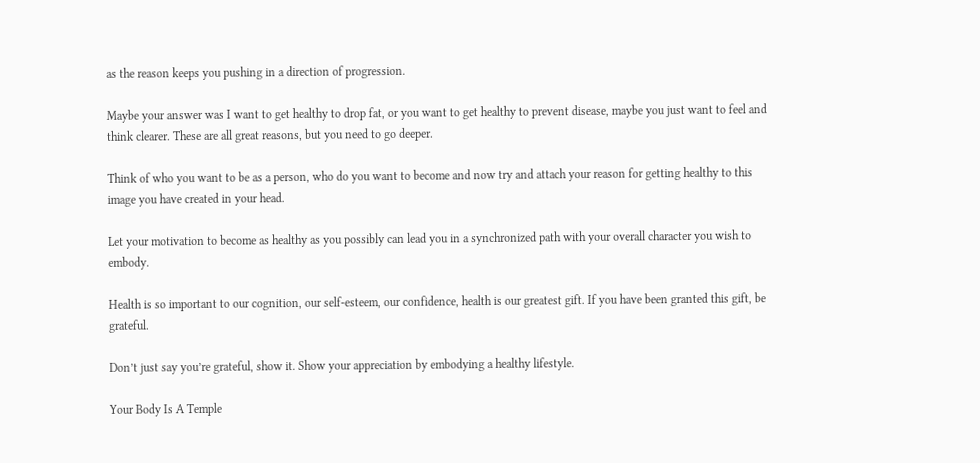as the reason keeps you pushing in a direction of progression.

Maybe your answer was I want to get healthy to drop fat, or you want to get healthy to prevent disease, maybe you just want to feel and think clearer. These are all great reasons, but you need to go deeper.

Think of who you want to be as a person, who do you want to become and now try and attach your reason for getting healthy to this image you have created in your head.

Let your motivation to become as healthy as you possibly can lead you in a synchronized path with your overall character you wish to embody.

Health is so important to our cognition, our self-esteem, our confidence, health is our greatest gift. If you have been granted this gift, be grateful.

Don’t just say you’re grateful, show it. Show your appreciation by embodying a healthy lifestyle.

Your Body Is A Temple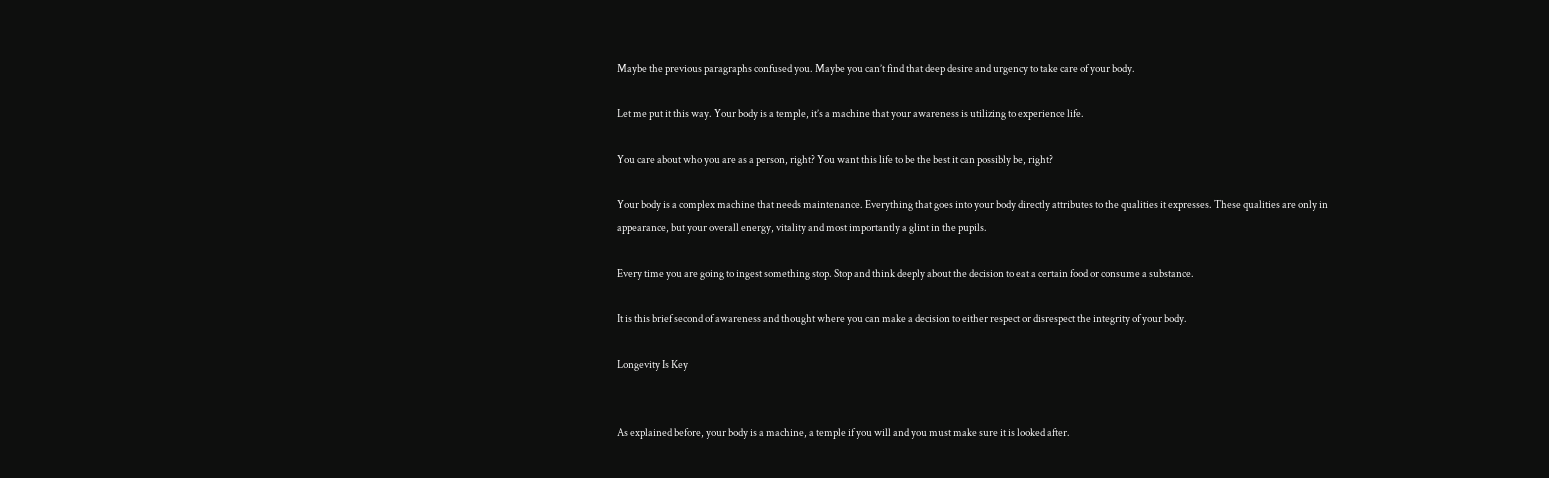Maybe the previous paragraphs confused you. Maybe you can’t find that deep desire and urgency to take care of your body.

Let me put it this way. Your body is a temple, it’s a machine that your awareness is utilizing to experience life.

You care about who you are as a person, right? You want this life to be the best it can possibly be, right?

Your body is a complex machine that needs maintenance. Everything that goes into your body directly attributes to the qualities it expresses. These qualities are only in appearance, but your overall energy, vitality and most importantly a glint in the pupils.

Every time you are going to ingest something stop. Stop and think deeply about the decision to eat a certain food or consume a substance.

It is this brief second of awareness and thought where you can make a decision to either respect or disrespect the integrity of your body.

Longevity Is Key


As explained before, your body is a machine, a temple if you will and you must make sure it is looked after.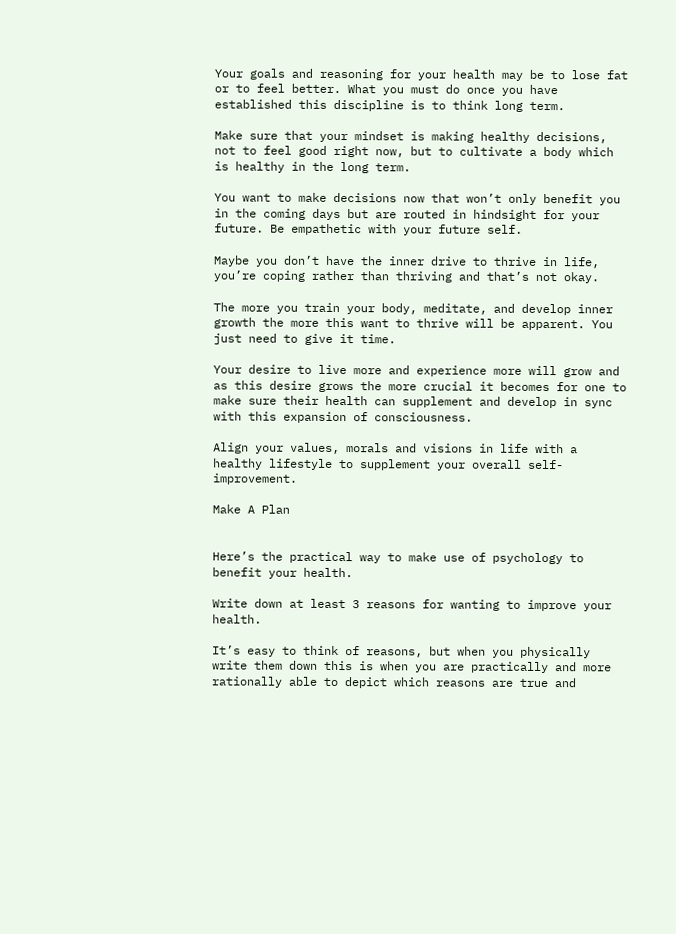Your goals and reasoning for your health may be to lose fat or to feel better. What you must do once you have established this discipline is to think long term.

Make sure that your mindset is making healthy decisions, not to feel good right now, but to cultivate a body which is healthy in the long term.

You want to make decisions now that won’t only benefit you in the coming days but are routed in hindsight for your future. Be empathetic with your future self.

Maybe you don’t have the inner drive to thrive in life, you’re coping rather than thriving and that’s not okay.

The more you train your body, meditate, and develop inner growth the more this want to thrive will be apparent. You just need to give it time.

Your desire to live more and experience more will grow and as this desire grows the more crucial it becomes for one to make sure their health can supplement and develop in sync with this expansion of consciousness.

Align your values, morals and visions in life with a healthy lifestyle to supplement your overall self-improvement.

Make A Plan


Here’s the practical way to make use of psychology to benefit your health.

Write down at least 3 reasons for wanting to improve your health.

It’s easy to think of reasons, but when you physically write them down this is when you are practically and more rationally able to depict which reasons are true and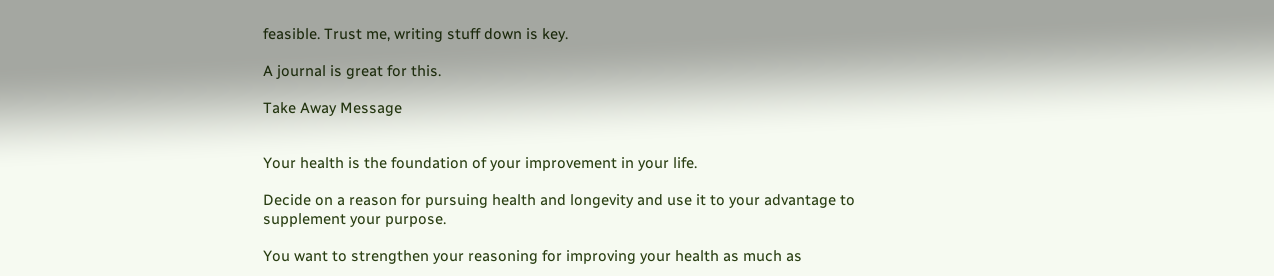feasible. Trust me, writing stuff down is key.

A journal is great for this.

Take Away Message


Your health is the foundation of your improvement in your life.

Decide on a reason for pursuing health and longevity and use it to your advantage to supplement your purpose.

You want to strengthen your reasoning for improving your health as much as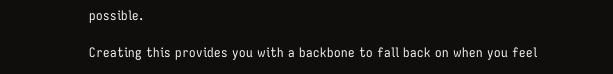possible.

Creating this provides you with a backbone to fall back on when you feel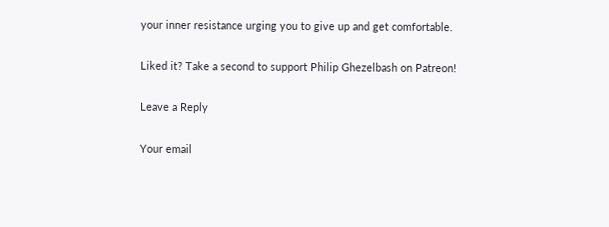your inner resistance urging you to give up and get comfortable.

Liked it? Take a second to support Philip Ghezelbash on Patreon!

Leave a Reply

Your email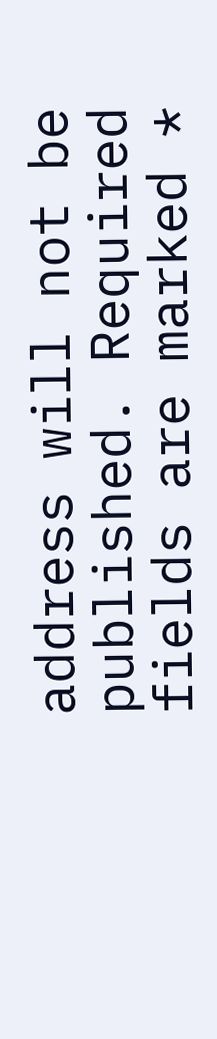address will not be published. Required fields are marked *